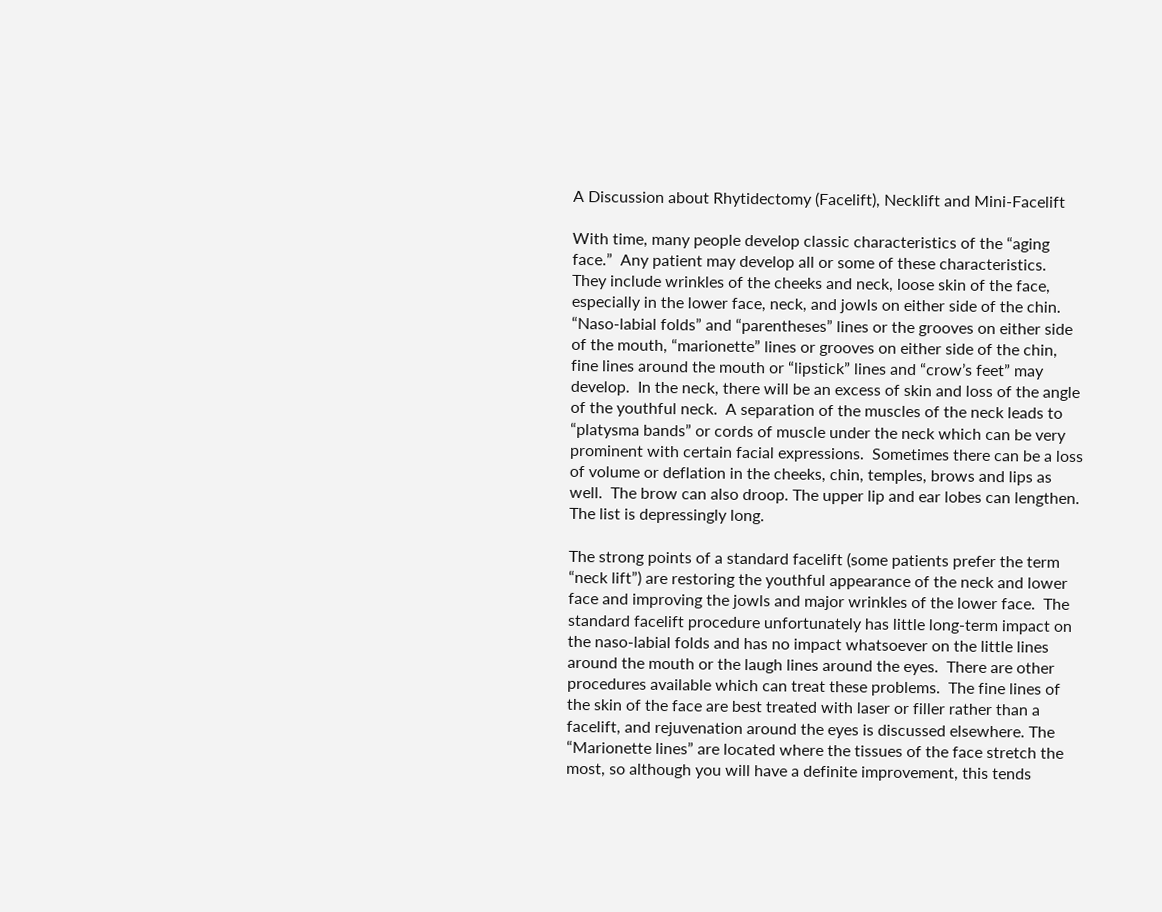A Discussion about Rhytidectomy (Facelift), Necklift and Mini-Facelift

With time, many people develop classic characteristics of the “aging face.”  Any patient may develop all or some of these characteristics.  They include wrinkles of the cheeks and neck, loose skin of the face, especially in the lower face, neck, and jowls on either side of the chin.  “Naso-labial folds” and “parentheses” lines or the grooves on either side of the mouth, “marionette” lines or grooves on either side of the chin, fine lines around the mouth or “lipstick” lines and “crow’s feet” may develop.  In the neck, there will be an excess of skin and loss of the angle of the youthful neck.  A separation of the muscles of the neck leads to “platysma bands” or cords of muscle under the neck which can be very prominent with certain facial expressions.  Sometimes there can be a loss of volume or deflation in the cheeks, chin, temples, brows and lips as well.  The brow can also droop. The upper lip and ear lobes can lengthen.  The list is depressingly long.

The strong points of a standard facelift (some patients prefer the term “neck lift”) are restoring the youthful appearance of the neck and lower face and improving the jowls and major wrinkles of the lower face.  The standard facelift procedure unfortunately has little long-term impact on the naso-labial folds and has no impact whatsoever on the little lines around the mouth or the laugh lines around the eyes.  There are other procedures available which can treat these problems.  The fine lines of the skin of the face are best treated with laser or filler rather than a facelift, and rejuvenation around the eyes is discussed elsewhere. The “Marionette lines” are located where the tissues of the face stretch the most, so although you will have a definite improvement, this tends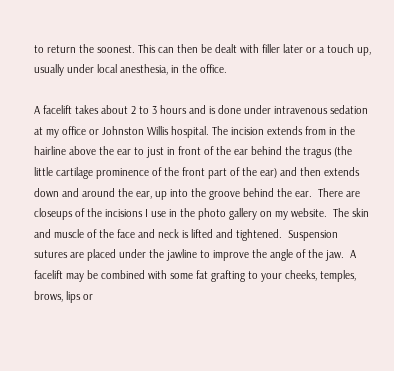to return the soonest. This can then be dealt with filler later or a touch up, usually under local anesthesia, in the office.

A facelift takes about 2 to 3 hours and is done under intravenous sedation at my office or Johnston Willis hospital. The incision extends from in the hairline above the ear to just in front of the ear behind the tragus (the little cartilage prominence of the front part of the ear) and then extends down and around the ear, up into the groove behind the ear.  There are closeups of the incisions I use in the photo gallery on my website.  The skin and muscle of the face and neck is lifted and tightened.  Suspension sutures are placed under the jawline to improve the angle of the jaw.  A facelift may be combined with some fat grafting to your cheeks, temples, brows, lips or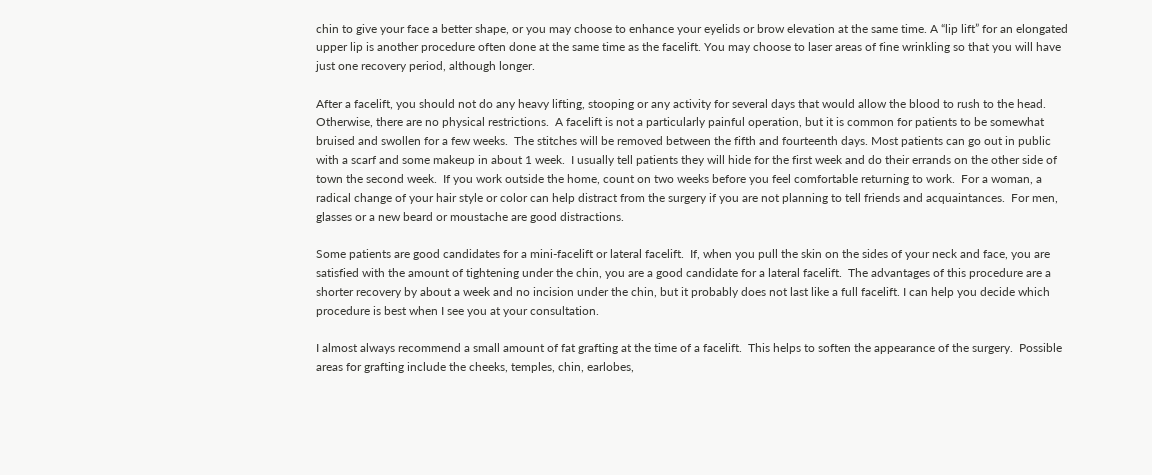chin to give your face a better shape, or you may choose to enhance your eyelids or brow elevation at the same time. A “lip lift” for an elongated upper lip is another procedure often done at the same time as the facelift. You may choose to laser areas of fine wrinkling so that you will have just one recovery period, although longer.

After a facelift, you should not do any heavy lifting, stooping or any activity for several days that would allow the blood to rush to the head.  Otherwise, there are no physical restrictions.  A facelift is not a particularly painful operation, but it is common for patients to be somewhat bruised and swollen for a few weeks.  The stitches will be removed between the fifth and fourteenth days. Most patients can go out in public with a scarf and some makeup in about 1 week.  I usually tell patients they will hide for the first week and do their errands on the other side of town the second week.  If you work outside the home, count on two weeks before you feel comfortable returning to work.  For a woman, a radical change of your hair style or color can help distract from the surgery if you are not planning to tell friends and acquaintances.  For men, glasses or a new beard or moustache are good distractions.

Some patients are good candidates for a mini-facelift or lateral facelift.  If, when you pull the skin on the sides of your neck and face, you are satisfied with the amount of tightening under the chin, you are a good candidate for a lateral facelift.  The advantages of this procedure are a shorter recovery by about a week and no incision under the chin, but it probably does not last like a full facelift. I can help you decide which procedure is best when I see you at your consultation.

I almost always recommend a small amount of fat grafting at the time of a facelift.  This helps to soften the appearance of the surgery.  Possible areas for grafting include the cheeks, temples, chin, earlobes,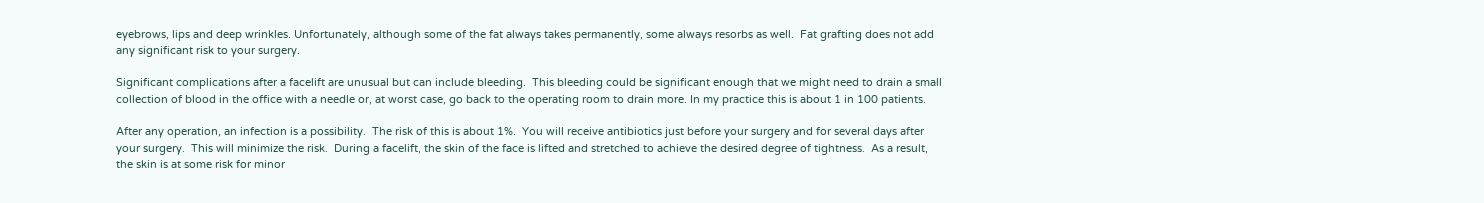eyebrows, lips and deep wrinkles. Unfortunately, although some of the fat always takes permanently, some always resorbs as well.  Fat grafting does not add any significant risk to your surgery.

Significant complications after a facelift are unusual but can include bleeding.  This bleeding could be significant enough that we might need to drain a small collection of blood in the office with a needle or, at worst case, go back to the operating room to drain more. In my practice this is about 1 in 100 patients.

After any operation, an infection is a possibility.  The risk of this is about 1%.  You will receive antibiotics just before your surgery and for several days after your surgery.  This will minimize the risk.  During a facelift, the skin of the face is lifted and stretched to achieve the desired degree of tightness.  As a result, the skin is at some risk for minor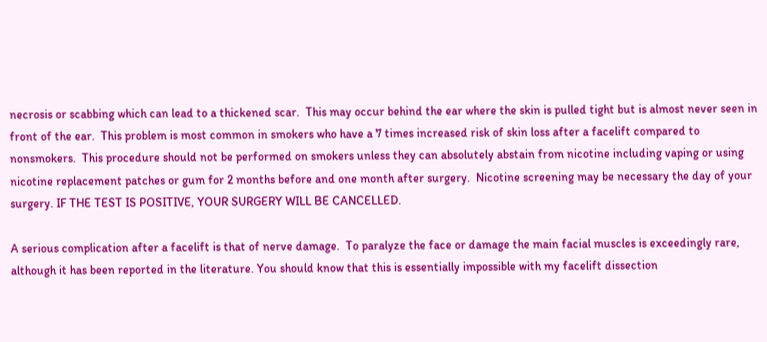necrosis or scabbing which can lead to a thickened scar.  This may occur behind the ear where the skin is pulled tight but is almost never seen in front of the ear.  This problem is most common in smokers who have a 7 times increased risk of skin loss after a facelift compared to nonsmokers.  This procedure should not be performed on smokers unless they can absolutely abstain from nicotine including vaping or using nicotine replacement patches or gum for 2 months before and one month after surgery.  Nicotine screening may be necessary the day of your surgery. IF THE TEST IS POSITIVE, YOUR SURGERY WILL BE CANCELLED.

A serious complication after a facelift is that of nerve damage.  To paralyze the face or damage the main facial muscles is exceedingly rare, although it has been reported in the literature. You should know that this is essentially impossible with my facelift dissection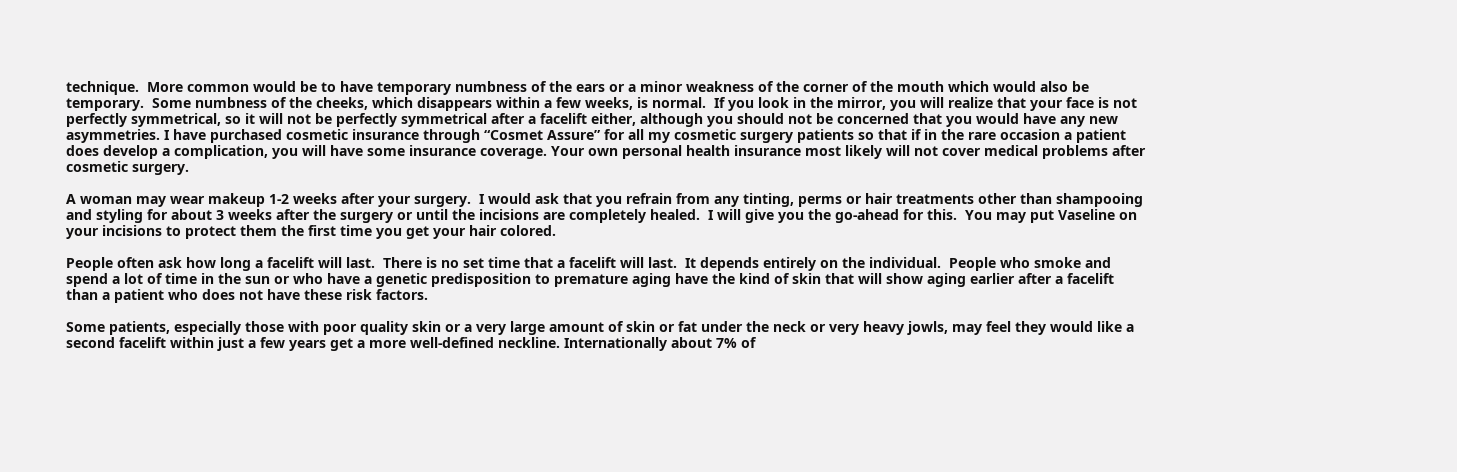technique.  More common would be to have temporary numbness of the ears or a minor weakness of the corner of the mouth which would also be temporary.  Some numbness of the cheeks, which disappears within a few weeks, is normal.  If you look in the mirror, you will realize that your face is not perfectly symmetrical, so it will not be perfectly symmetrical after a facelift either, although you should not be concerned that you would have any new asymmetries. I have purchased cosmetic insurance through “Cosmet Assure” for all my cosmetic surgery patients so that if in the rare occasion a patient does develop a complication, you will have some insurance coverage. Your own personal health insurance most likely will not cover medical problems after cosmetic surgery.

A woman may wear makeup 1-2 weeks after your surgery.  I would ask that you refrain from any tinting, perms or hair treatments other than shampooing and styling for about 3 weeks after the surgery or until the incisions are completely healed.  I will give you the go-ahead for this.  You may put Vaseline on your incisions to protect them the first time you get your hair colored.

People often ask how long a facelift will last.  There is no set time that a facelift will last.  It depends entirely on the individual.  People who smoke and spend a lot of time in the sun or who have a genetic predisposition to premature aging have the kind of skin that will show aging earlier after a facelift than a patient who does not have these risk factors.

Some patients, especially those with poor quality skin or a very large amount of skin or fat under the neck or very heavy jowls, may feel they would like a second facelift within just a few years get a more well-defined neckline. Internationally about 7% of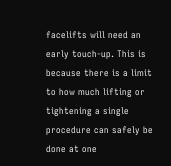facelifts will need an early touch-up. This is because there is a limit to how much lifting or tightening a single procedure can safely be done at one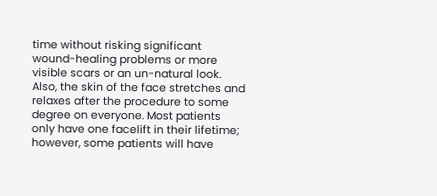time without risking significant wound-healing problems or more visible scars or an un-natural look.  Also, the skin of the face stretches and relaxes after the procedure to some degree on everyone. Most patients only have one facelift in their lifetime; however, some patients will have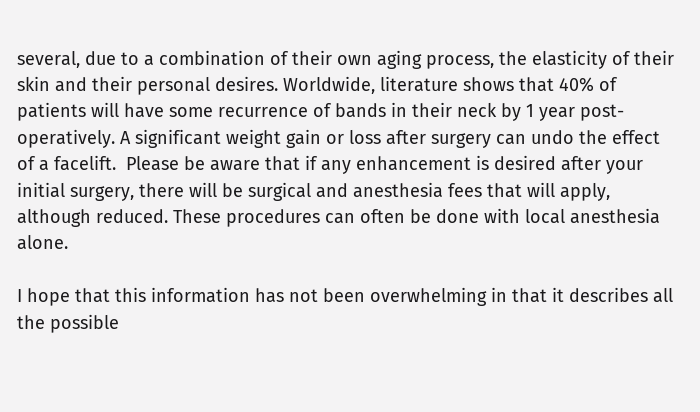several, due to a combination of their own aging process, the elasticity of their skin and their personal desires. Worldwide, literature shows that 40% of patients will have some recurrence of bands in their neck by 1 year post-operatively. A significant weight gain or loss after surgery can undo the effect of a facelift.  Please be aware that if any enhancement is desired after your initial surgery, there will be surgical and anesthesia fees that will apply, although reduced. These procedures can often be done with local anesthesia alone.

I hope that this information has not been overwhelming in that it describes all the possible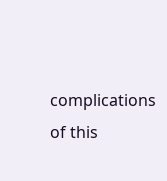complications of this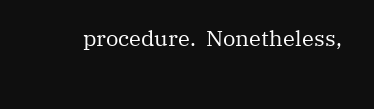procedure.  Nonetheless,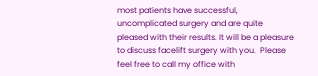most patients have successful, uncomplicated surgery and are quite pleased with their results. It will be a pleasure to discuss facelift surgery with you.  Please feel free to call my office with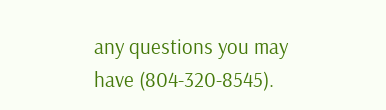any questions you may have (804-320-8545).